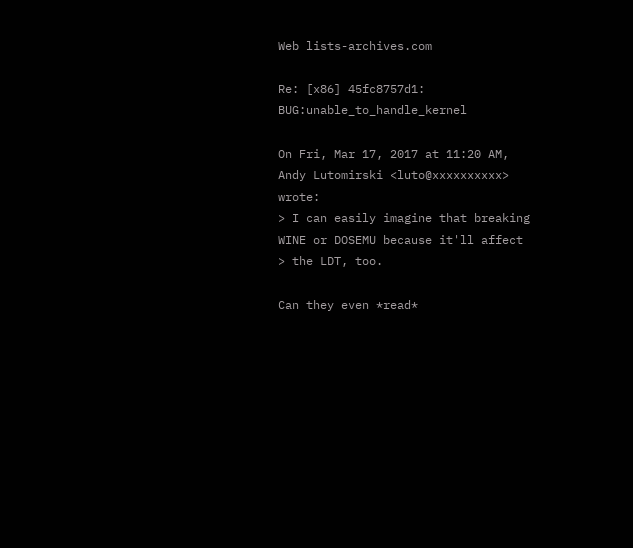Web lists-archives.com

Re: [x86] 45fc8757d1: BUG:unable_to_handle_kernel

On Fri, Mar 17, 2017 at 11:20 AM, Andy Lutomirski <luto@xxxxxxxxxx> wrote:
> I can easily imagine that breaking WINE or DOSEMU because it'll affect
> the LDT, too.

Can they even *read*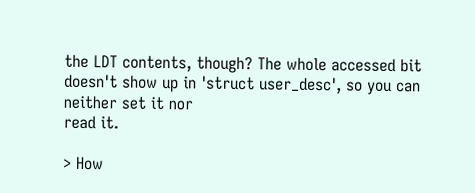the LDT contents, though? The whole accessed bit
doesn't show up in 'struct user_desc', so you can neither set it nor
read it.

> How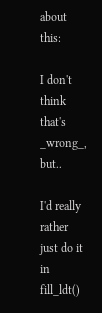about this:

I don't think that's _wrong_, but..

I'd really rather just do it in fill_ldt()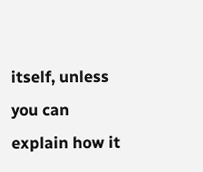itself, unless you can
explain how it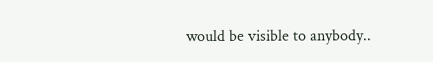would be visible to anybody..